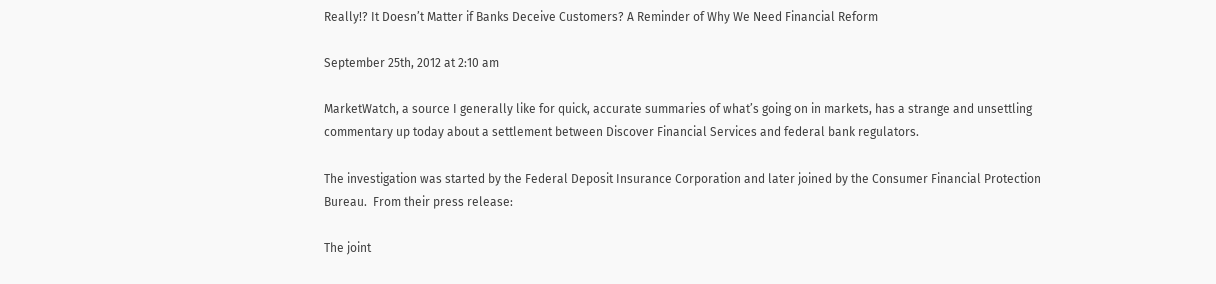Really!? It Doesn’t Matter if Banks Deceive Customers? A Reminder of Why We Need Financial Reform

September 25th, 2012 at 2:10 am

MarketWatch, a source I generally like for quick, accurate summaries of what’s going on in markets, has a strange and unsettling commentary up today about a settlement between Discover Financial Services and federal bank regulators.

The investigation was started by the Federal Deposit Insurance Corporation and later joined by the Consumer Financial Protection Bureau.  From their press release:

The joint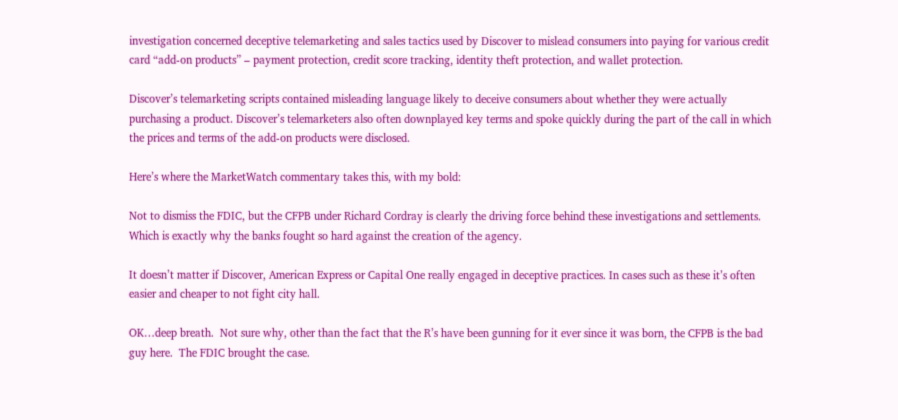investigation concerned deceptive telemarketing and sales tactics used by Discover to mislead consumers into paying for various credit card “add-on products” – payment protection, credit score tracking, identity theft protection, and wallet protection.

Discover’s telemarketing scripts contained misleading language likely to deceive consumers about whether they were actually purchasing a product. Discover’s telemarketers also often downplayed key terms and spoke quickly during the part of the call in which the prices and terms of the add-on products were disclosed.

Here’s where the MarketWatch commentary takes this, with my bold:

Not to dismiss the FDIC, but the CFPB under Richard Cordray is clearly the driving force behind these investigations and settlements. Which is exactly why the banks fought so hard against the creation of the agency.

It doesn’t matter if Discover, American Express or Capital One really engaged in deceptive practices. In cases such as these it’s often easier and cheaper to not fight city hall.

OK…deep breath.  Not sure why, other than the fact that the R’s have been gunning for it ever since it was born, the CFPB is the bad guy here.  The FDIC brought the case.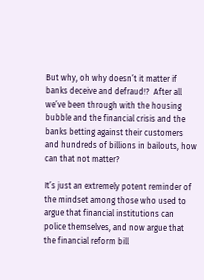But why, oh why doesn’t it matter if banks deceive and defraud!?  After all we’ve been through with the housing bubble and the financial crisis and the banks betting against their customers and hundreds of billions in bailouts, how can that not matter?

It’s just an extremely potent reminder of the mindset among those who used to argue that financial institutions can police themselves, and now argue that the financial reform bill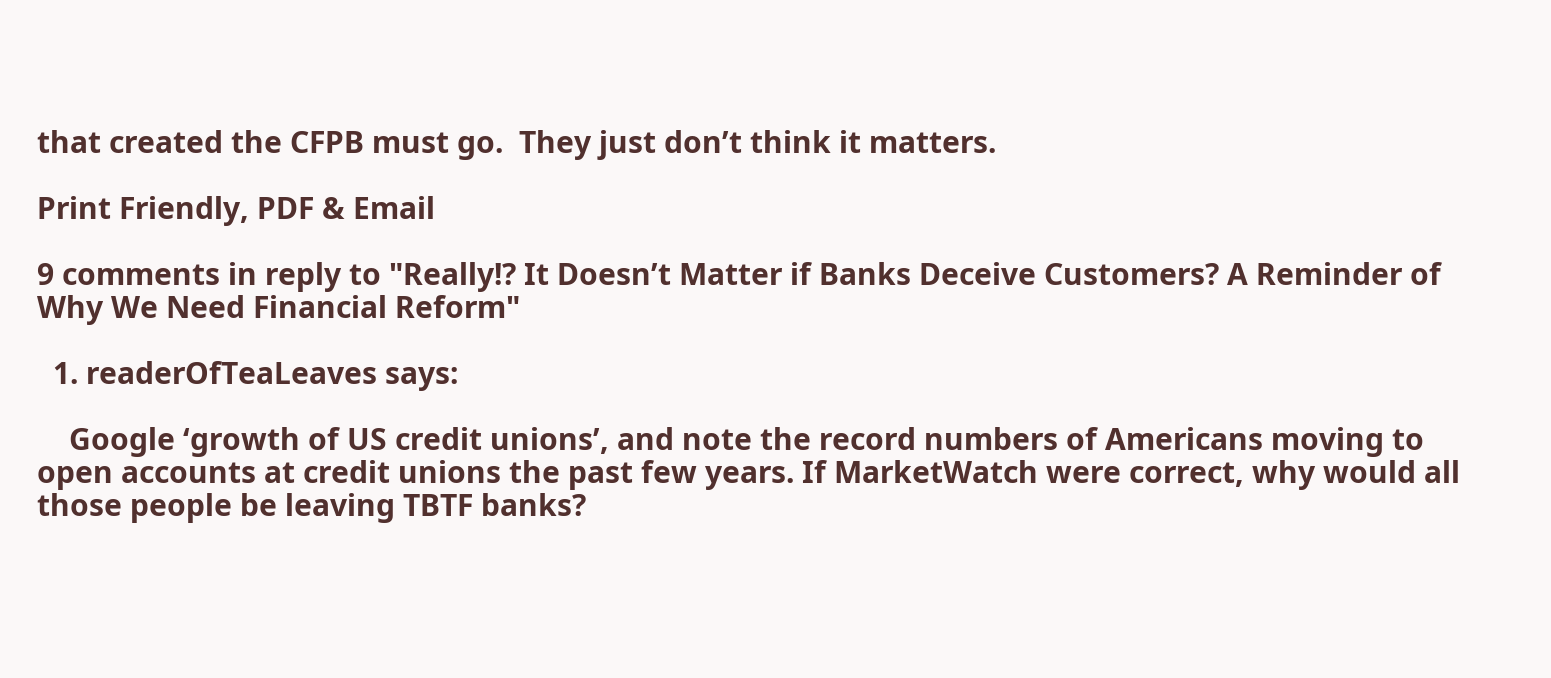that created the CFPB must go.  They just don’t think it matters.

Print Friendly, PDF & Email

9 comments in reply to "Really!? It Doesn’t Matter if Banks Deceive Customers? A Reminder of Why We Need Financial Reform"

  1. readerOfTeaLeaves says:

    Google ‘growth of US credit unions’, and note the record numbers of Americans moving to open accounts at credit unions the past few years. If MarketWatch were correct, why would all those people be leaving TBTF banks?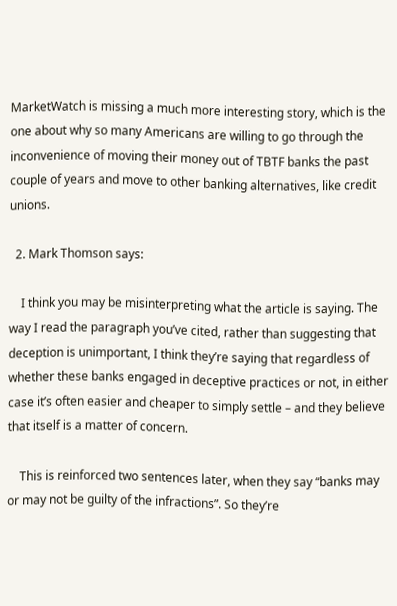MarketWatch is missing a much more interesting story, which is the one about why so many Americans are willing to go through the inconvenience of moving their money out of TBTF banks the past couple of years and move to other banking alternatives, like credit unions.

  2. Mark Thomson says:

    I think you may be misinterpreting what the article is saying. The way I read the paragraph you’ve cited, rather than suggesting that deception is unimportant, I think they’re saying that regardless of whether these banks engaged in deceptive practices or not, in either case it’s often easier and cheaper to simply settle – and they believe that itself is a matter of concern.

    This is reinforced two sentences later, when they say “banks may or may not be guilty of the infractions”. So they’re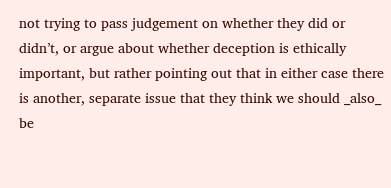not trying to pass judgement on whether they did or didn’t, or argue about whether deception is ethically important, but rather pointing out that in either case there is another, separate issue that they think we should _also_ be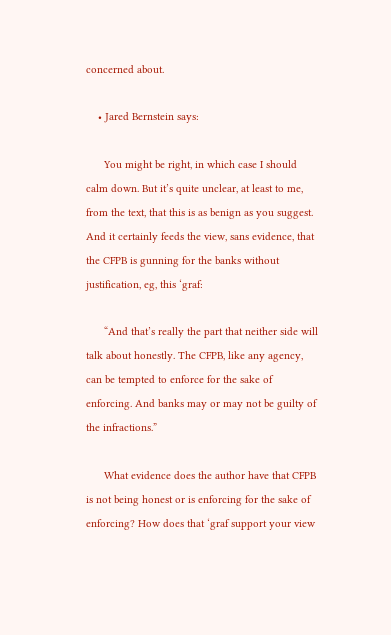concerned about.

    • Jared Bernstein says:

      You might be right, in which case I should calm down. But it’s quite unclear, at least to me, from the text, that this is as benign as you suggest. And it certainly feeds the view, sans evidence, that the CFPB is gunning for the banks without justification, eg, this ‘graf:

      “And that’s really the part that neither side will talk about honestly. The CFPB, like any agency, can be tempted to enforce for the sake of enforcing. And banks may or may not be guilty of the infractions.”

      What evidence does the author have that CFPB is not being honest or is enforcing for the sake of enforcing? How does that ‘graf support your view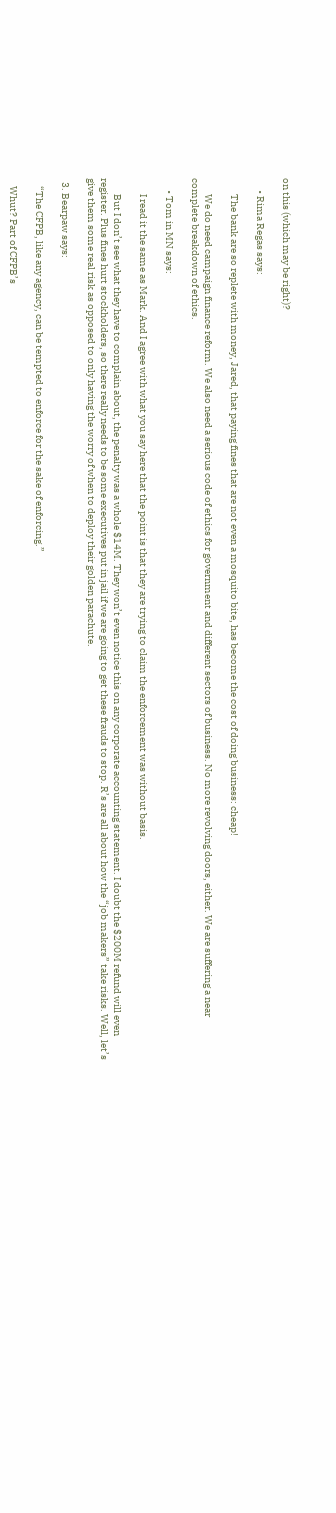on this (which may be right)?

      • Rima Regas says:

        The bank are so replete with money, Jared, that paying fines that are not even a mosquito bite, has become the cost of doing business: cheap!

        We do need campaign finance reform. We also need a serious code of ethics for government and different sectors of business. No more revolving doors, either. We are suffering a near complete breakdown of ethics.

      • Tom in MN says:

        I read it the same as Mark. And I agree with what you say here that the point is that they are trying to claim the enforcement was without basis.

        But I don’t see what they have to complain about, the penalty was a whole $14M. They won’t even notice this on any corporate accounting statement. I doubt the $200M refund will even register. Plus fines hurt stockholders, so there really needs to be some executives put in jail if we are going to get these frauds to stop. R’s are all about how the “job makers” take risks. Well, let’s give them some real risk as opposed to only having the worry of when to deploy their golden parachute.

  3. Bearpaw says:

    “The CFPB, like any agency, can be tempted to enforce for the sake of enforcing.”

    Whut? Part of CFPB’s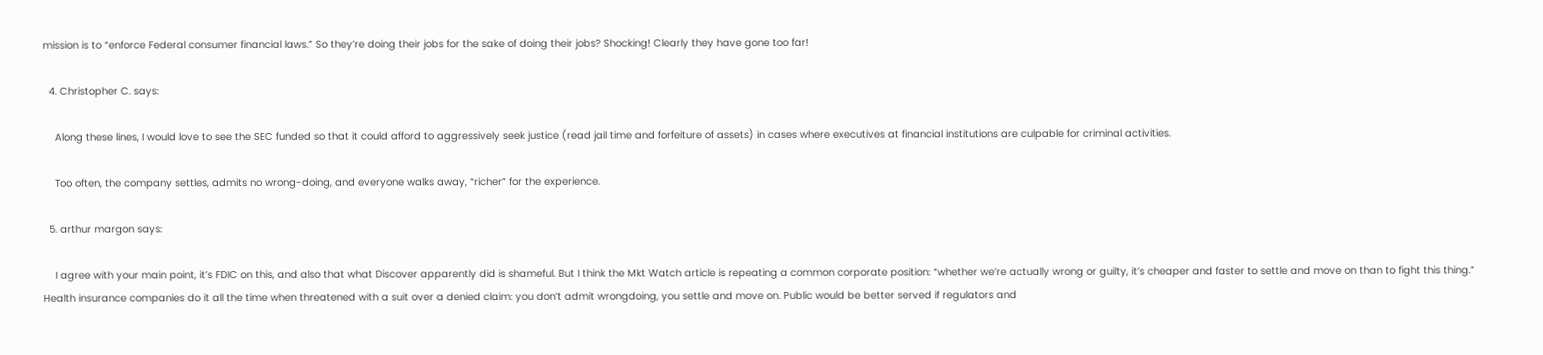mission is to “enforce Federal consumer financial laws.” So they’re doing their jobs for the sake of doing their jobs? Shocking! Clearly they have gone too far!

  4. Christopher C. says:

    Along these lines, I would love to see the SEC funded so that it could afford to aggressively seek justice (read jail time and forfeiture of assets) in cases where executives at financial institutions are culpable for criminal activities.

    Too often, the company settles, admits no wrong-doing, and everyone walks away, “richer” for the experience.

  5. arthur margon says:

    I agree with your main point, it’s FDIC on this, and also that what Discover apparently did is shameful. But I think the Mkt Watch article is repeating a common corporate position: “whether we’re actually wrong or guilty, it’s cheaper and faster to settle and move on than to fight this thing.” Health insurance companies do it all the time when threatened with a suit over a denied claim: you don’t admit wrongdoing, you settle and move on. Public would be better served if regulators and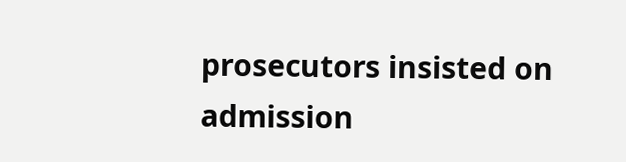prosecutors insisted on admission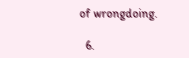of wrongdoing.

  6.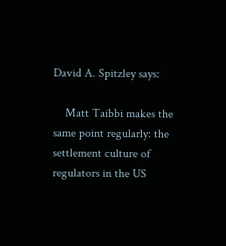David A. Spitzley says:

    Matt Taibbi makes the same point regularly: the settlement culture of regulators in the US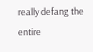really defang the entire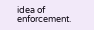idea of enforcement.